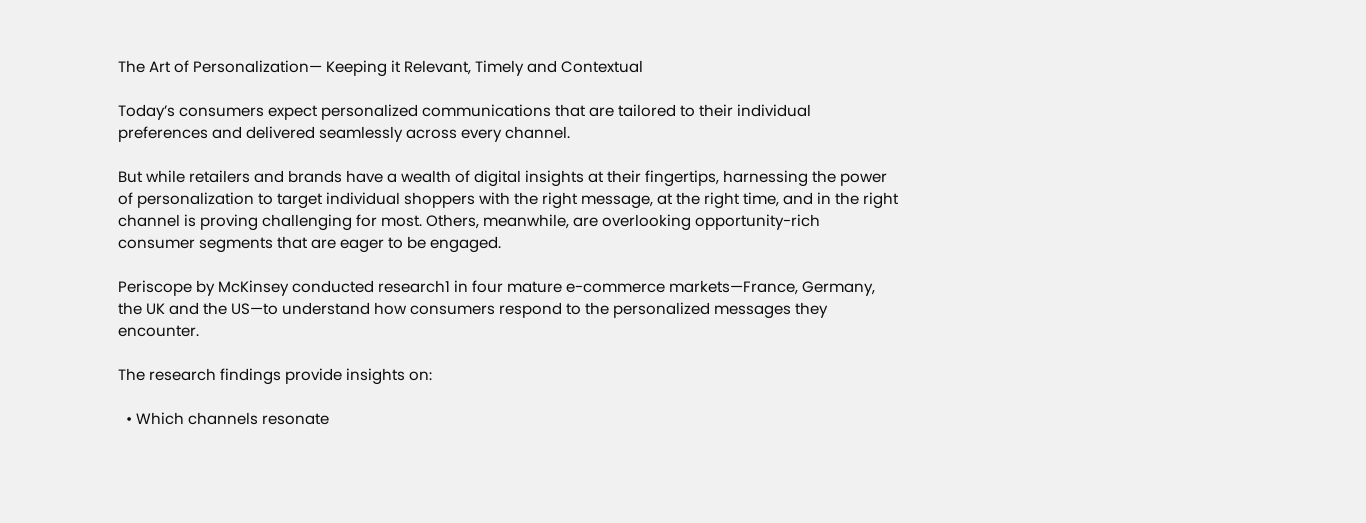The Art of Personalization— Keeping it Relevant, Timely and Contextual

Today’s consumers expect personalized communications that are tailored to their individual preferences and delivered seamlessly across every channel.

But while retailers and brands have a wealth of digital insights at their fingertips, harnessing the power of personalization to target individual shoppers with the right message, at the right time, and in the right channel is proving challenging for most. Others, meanwhile, are overlooking opportunity-rich consumer segments that are eager to be engaged.

Periscope by McKinsey conducted research1 in four mature e-commerce markets—France, Germany, the UK and the US—to understand how consumers respond to the personalized messages they encounter.

The research findings provide insights on:

  • Which channels resonate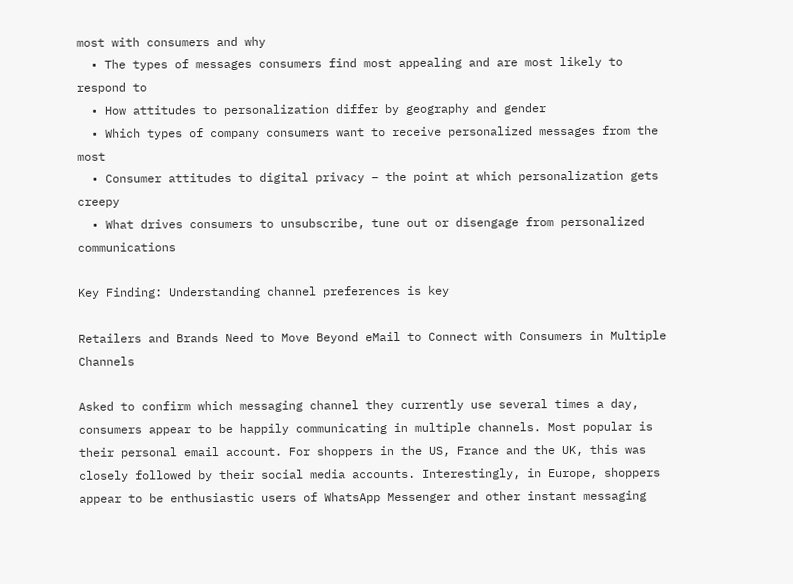most with consumers and why
  • The types of messages consumers find most appealing and are most likely to respond to
  • How attitudes to personalization differ by geography and gender
  • Which types of company consumers want to receive personalized messages from the most
  • Consumer attitudes to digital privacy – the point at which personalization gets creepy
  • What drives consumers to unsubscribe, tune out or disengage from personalized communications

Key Finding: Understanding channel preferences is key

Retailers and Brands Need to Move Beyond eMail to Connect with Consumers in Multiple Channels

Asked to confirm which messaging channel they currently use several times a day, consumers appear to be happily communicating in multiple channels. Most popular is their personal email account. For shoppers in the US, France and the UK, this was closely followed by their social media accounts. Interestingly, in Europe, shoppers appear to be enthusiastic users of WhatsApp Messenger and other instant messaging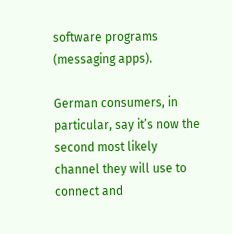software programs (messaging apps).

German consumers, in particular, say it’s now the second most likely channel they will use to connect and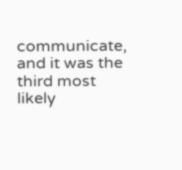communicate, and it was the third most likely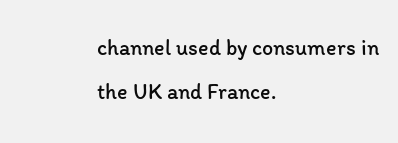channel used by consumers in the UK and France.